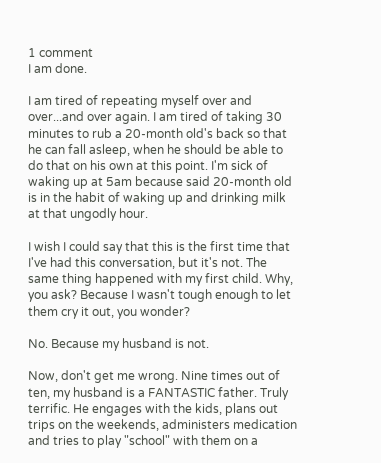1 comment
I am done.

I am tired of repeating myself over and over...and over again. I am tired of taking 30 minutes to rub a 20-month old's back so that he can fall asleep, when he should be able to do that on his own at this point. I'm sick of waking up at 5am because said 20-month old is in the habit of waking up and drinking milk at that ungodly hour.

I wish I could say that this is the first time that I've had this conversation, but it's not. The same thing happened with my first child. Why, you ask? Because I wasn't tough enough to let them cry it out, you wonder?

No. Because my husband is not.

Now, don't get me wrong. Nine times out of ten, my husband is a FANTASTIC father. Truly terrific. He engages with the kids, plans out trips on the weekends, administers medication and tries to play "school" with them on a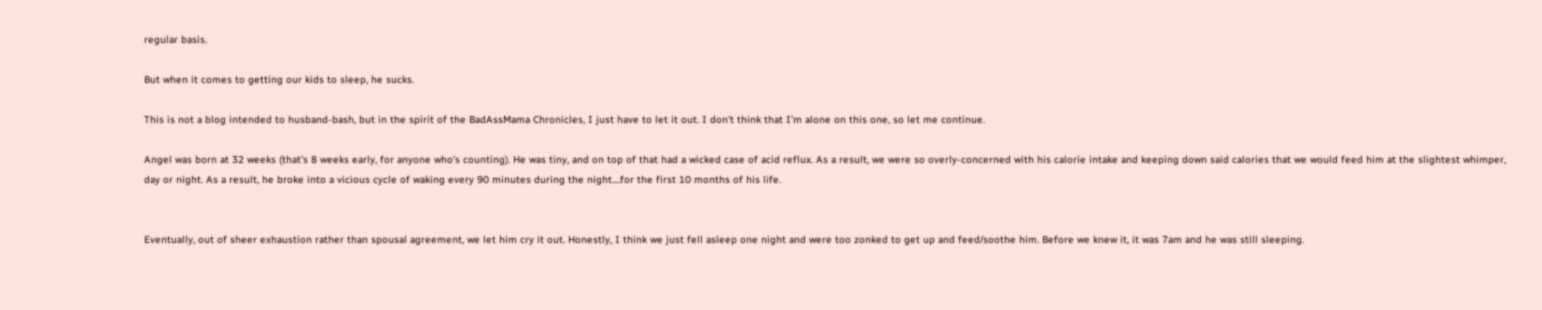regular basis.

But when it comes to getting our kids to sleep, he sucks.

This is not a blog intended to husband-bash, but in the spirit of the BadAssMama Chronicles, I just have to let it out. I don't think that I'm alone on this one, so let me continue.

Angel was born at 32 weeks (that's 8 weeks early, for anyone who's counting). He was tiny, and on top of that had a wicked case of acid reflux. As a result, we were so overly-concerned with his calorie intake and keeping down said calories that we would feed him at the slightest whimper, day or night. As a result, he broke into a vicious cycle of waking every 90 minutes during the night....for the first 10 months of his life.


Eventually, out of sheer exhaustion rather than spousal agreement, we let him cry it out. Honestly, I think we just fell asleep one night and were too zonked to get up and feed/soothe him. Before we knew it, it was 7am and he was still sleeping.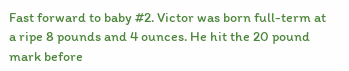Fast forward to baby #2. Victor was born full-term at a ripe 8 pounds and 4 ounces. He hit the 20 pound mark before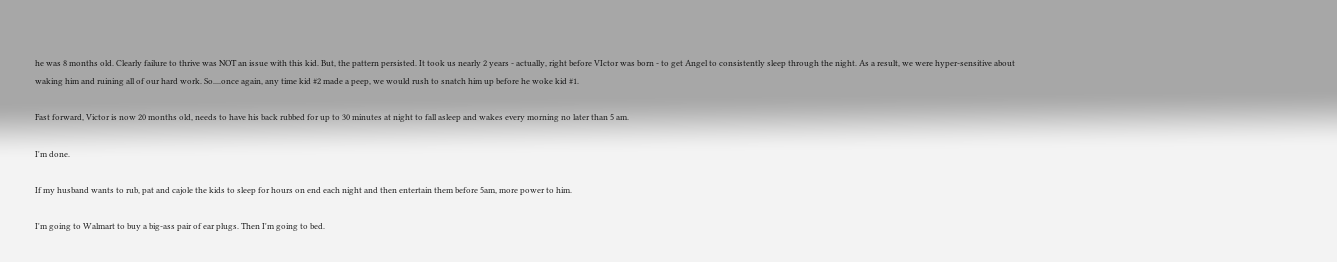he was 8 months old. Clearly failure to thrive was NOT an issue with this kid. But, the pattern persisted. It took us nearly 2 years - actually, right before VIctor was born - to get Angel to consistently sleep through the night. As a result, we were hyper-sensitive about waking him and ruining all of our hard work. So....once again, any time kid #2 made a peep, we would rush to snatch him up before he woke kid #1.

Fast forward, Victor is now 20 months old, needs to have his back rubbed for up to 30 minutes at night to fall asleep and wakes every morning no later than 5 am.

I'm done.

If my husband wants to rub, pat and cajole the kids to sleep for hours on end each night and then entertain them before 5am, more power to him.

I'm going to Walmart to buy a big-ass pair of ear plugs. Then I'm going to bed.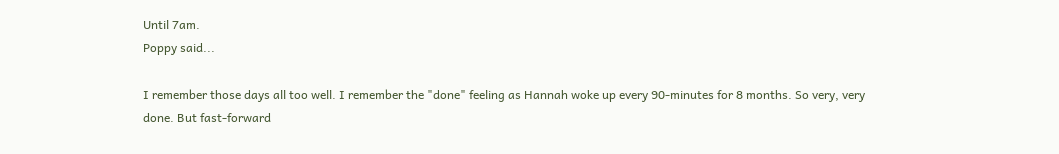Until 7am.
Poppy said...

I remember those days all too well. I remember the "done" feeling as Hannah woke up every 90-minutes for 8 months. So very, very done. But fast-forward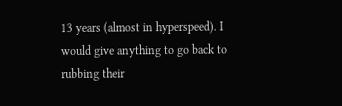13 years (almost in hyperspeed). I would give anything to go back to rubbing their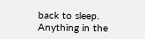back to sleep. Anything in the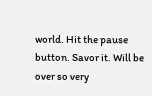world. Hit the pause button. Savor it. Will be over so very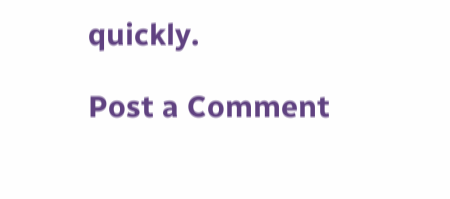quickly.

Post a Comment